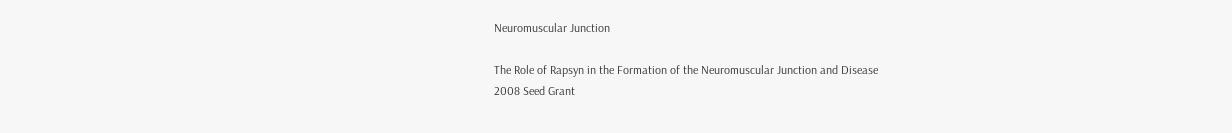Neuromuscular Junction

The Role of Rapsyn in the Formation of the Neuromuscular Junction and Disease
2008 Seed Grant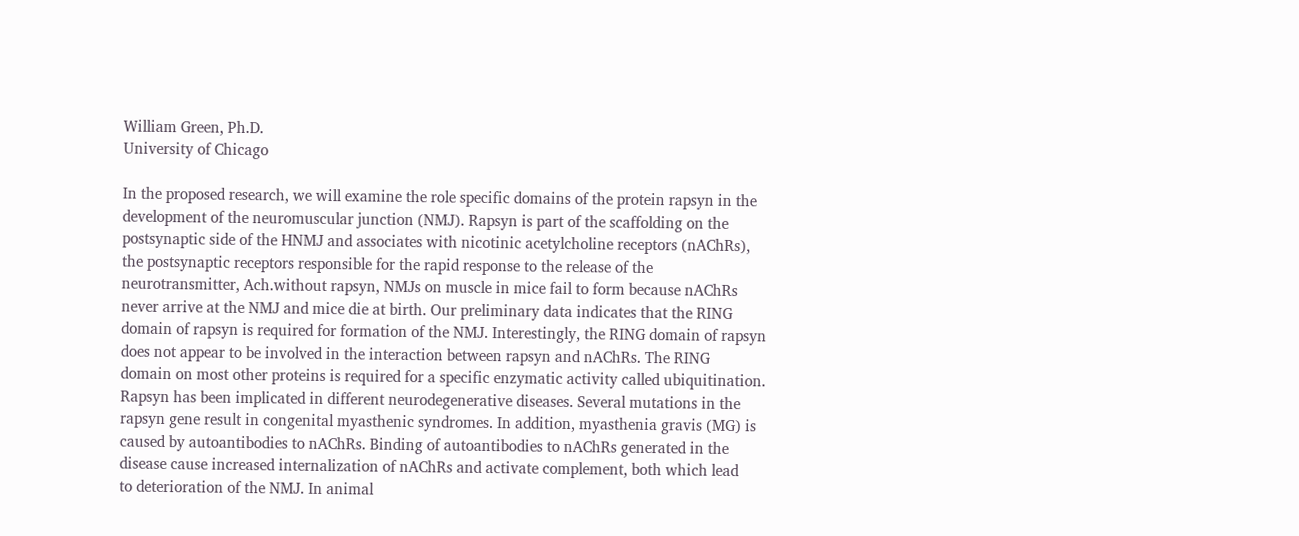William Green, Ph.D.
University of Chicago

In the proposed research, we will examine the role specific domains of the protein rapsyn in the
development of the neuromuscular junction (NMJ). Rapsyn is part of the scaffolding on the
postsynaptic side of the HNMJ and associates with nicotinic acetylcholine receptors (nAChRs),
the postsynaptic receptors responsible for the rapid response to the release of the
neurotransmitter, Ach.without rapsyn, NMJs on muscle in mice fail to form because nAChRs
never arrive at the NMJ and mice die at birth. Our preliminary data indicates that the RING
domain of rapsyn is required for formation of the NMJ. Interestingly, the RING domain of rapsyn
does not appear to be involved in the interaction between rapsyn and nAChRs. The RING
domain on most other proteins is required for a specific enzymatic activity called ubiquitination.
Rapsyn has been implicated in different neurodegenerative diseases. Several mutations in the
rapsyn gene result in congenital myasthenic syndromes. In addition, myasthenia gravis (MG) is
caused by autoantibodies to nAChRs. Binding of autoantibodies to nAChRs generated in the
disease cause increased internalization of nAChRs and activate complement, both which lead
to deterioration of the NMJ. In animal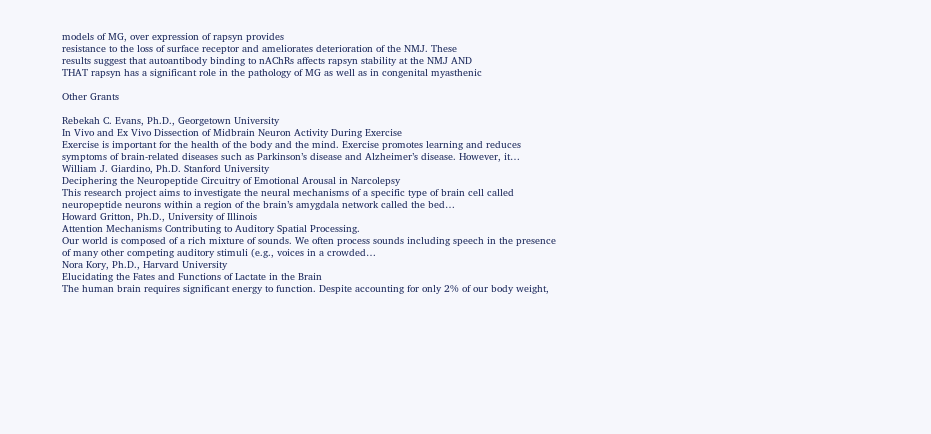models of MG, over expression of rapsyn provides
resistance to the loss of surface receptor and ameliorates deterioration of the NMJ. These
results suggest that autoantibody binding to nAChRs affects rapsyn stability at the NMJ AND
THAT rapsyn has a significant role in the pathology of MG as well as in congenital myasthenic

Other Grants

Rebekah C. Evans, Ph.D., Georgetown University
In Vivo and Ex Vivo Dissection of Midbrain Neuron Activity During Exercise
Exercise is important for the health of the body and the mind. Exercise promotes learning and reduces symptoms of brain-related diseases such as Parkinson’s disease and Alzheimer’s disease. However, it…
William J. Giardino, Ph.D. Stanford University
Deciphering the Neuropeptide Circuitry of Emotional Arousal in Narcolepsy
This research project aims to investigate the neural mechanisms of a specific type of brain cell called neuropeptide neurons within a region of the brain’s amygdala network called the bed…
Howard Gritton, Ph.D., University of Illinois
Attention Mechanisms Contributing to Auditory Spatial Processing.
Our world is composed of a rich mixture of sounds. We often process sounds including speech in the presence of many other competing auditory stimuli (e.g., voices in a crowded…
Nora Kory, Ph.D., Harvard University
Elucidating the Fates and Functions of Lactate in the Brain
The human brain requires significant energy to function. Despite accounting for only 2% of our body weight,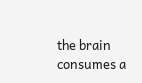the brain consumes a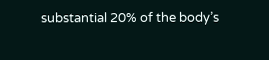substantial 20% of the body’s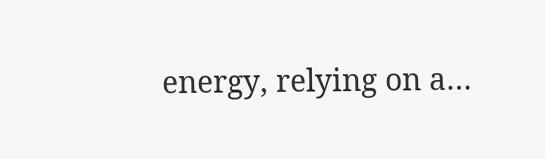energy, relying on a…